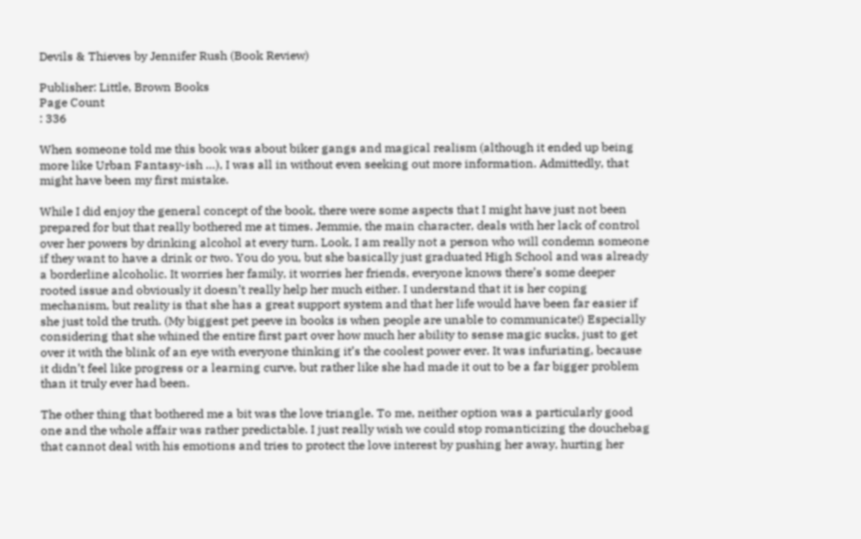Devils & Thieves by Jennifer Rush (Book Review)

Publisher: Little, Brown Books
Page Count
: 336

When someone told me this book was about biker gangs and magical realism (although it ended up being more like Urban Fantasy-ish …), I was all in without even seeking out more information. Admittedly, that might have been my first mistake.

While I did enjoy the general concept of the book, there were some aspects that I might have just not been prepared for but that really bothered me at times. Jemmie, the main character, deals with her lack of control over her powers by drinking alcohol at every turn. Look, I am really not a person who will condemn someone if they want to have a drink or two. You do you, but she basically just graduated High School and was already a borderline alcoholic. It worries her family, it worries her friends, everyone knows there’s some deeper rooted issue and obviously it doesn’t really help her much either. I understand that it is her coping mechanism, but reality is that she has a great support system and that her life would have been far easier if she just told the truth. (My biggest pet peeve in books is when people are unable to communicate!) Especially considering that she whined the entire first part over how much her ability to sense magic sucks, just to get over it with the blink of an eye with everyone thinking it’s the coolest power ever. It was infuriating, because it didn’t feel like progress or a learning curve, but rather like she had made it out to be a far bigger problem than it truly ever had been.

The other thing that bothered me a bit was the love triangle. To me, neither option was a particularly good one and the whole affair was rather predictable. I just really wish we could stop romanticizing the douchebag that cannot deal with his emotions and tries to protect the love interest by pushing her away, hurting her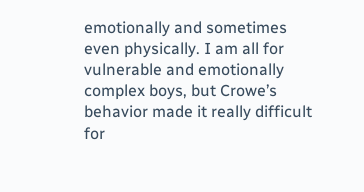emotionally and sometimes even physically. I am all for vulnerable and emotionally complex boys, but Crowe’s behavior made it really difficult for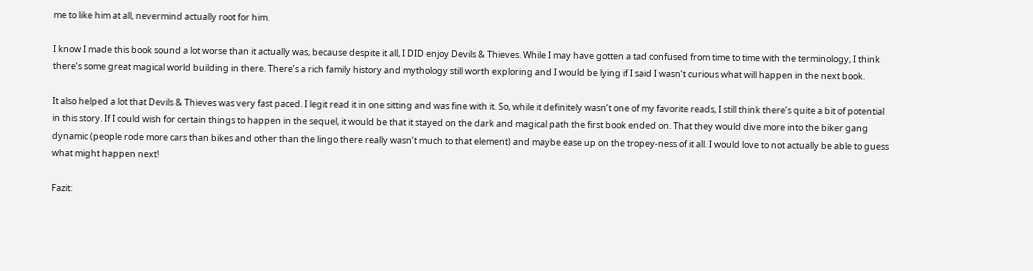me to like him at all, nevermind actually root for him.

I know I made this book sound a lot worse than it actually was, because despite it all, I DID enjoy Devils & Thieves. While I may have gotten a tad confused from time to time with the terminology, I think there’s some great magical world building in there. There’s a rich family history and mythology still worth exploring and I would be lying if I said I wasn’t curious what will happen in the next book.

It also helped a lot that Devils & Thieves was very fast paced. I legit read it in one sitting and was fine with it. So, while it definitely wasn’t one of my favorite reads, I still think there’s quite a bit of potential in this story. If I could wish for certain things to happen in the sequel, it would be that it stayed on the dark and magical path the first book ended on. That they would dive more into the biker gang dynamic (people rode more cars than bikes and other than the lingo there really wasn’t much to that element) and maybe ease up on the tropey-ness of it all. I would love to not actually be able to guess what might happen next!

Fazit: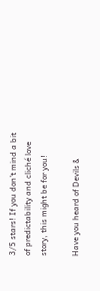3/5 stars! If you don’t mind a bit of predictability and cliché love story, this might be for you!

Have you heard of Devils &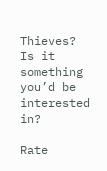Thieves? Is it something you’d be interested in?

Rate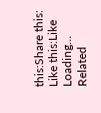this:Share this:
Like this:Like Loading... Related